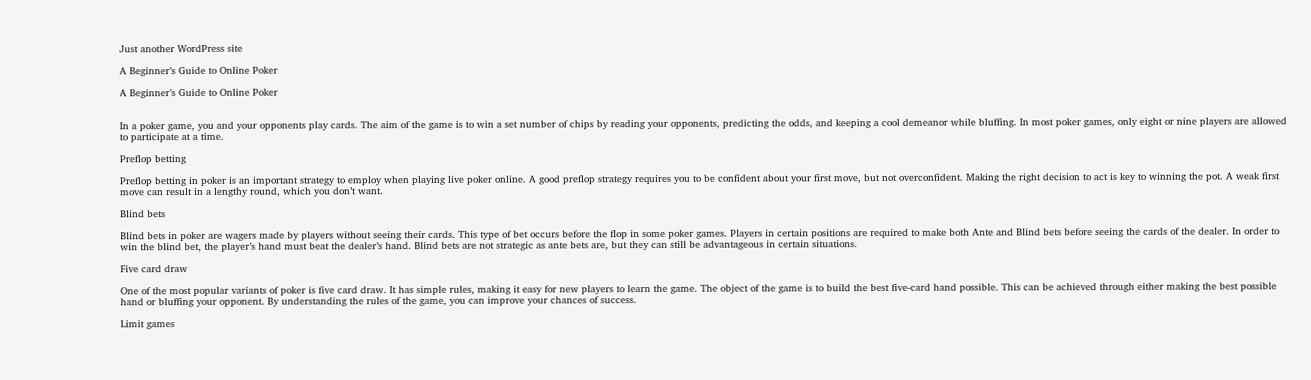Just another WordPress site

A Beginner’s Guide to Online Poker

A Beginner’s Guide to Online Poker


In a poker game, you and your opponents play cards. The aim of the game is to win a set number of chips by reading your opponents, predicting the odds, and keeping a cool demeanor while bluffing. In most poker games, only eight or nine players are allowed to participate at a time.

Preflop betting

Preflop betting in poker is an important strategy to employ when playing live poker online. A good preflop strategy requires you to be confident about your first move, but not overconfident. Making the right decision to act is key to winning the pot. A weak first move can result in a lengthy round, which you don’t want.

Blind bets

Blind bets in poker are wagers made by players without seeing their cards. This type of bet occurs before the flop in some poker games. Players in certain positions are required to make both Ante and Blind bets before seeing the cards of the dealer. In order to win the blind bet, the player’s hand must beat the dealer’s hand. Blind bets are not strategic as ante bets are, but they can still be advantageous in certain situations.

Five card draw

One of the most popular variants of poker is five card draw. It has simple rules, making it easy for new players to learn the game. The object of the game is to build the best five-card hand possible. This can be achieved through either making the best possible hand or bluffing your opponent. By understanding the rules of the game, you can improve your chances of success.

Limit games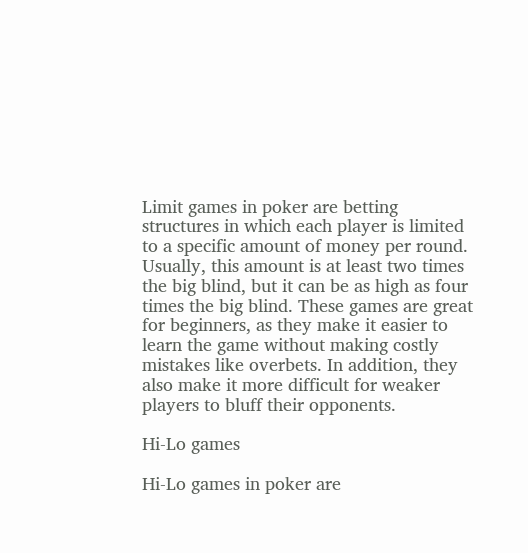Limit games in poker are betting structures in which each player is limited to a specific amount of money per round. Usually, this amount is at least two times the big blind, but it can be as high as four times the big blind. These games are great for beginners, as they make it easier to learn the game without making costly mistakes like overbets. In addition, they also make it more difficult for weaker players to bluff their opponents.

Hi-Lo games

Hi-Lo games in poker are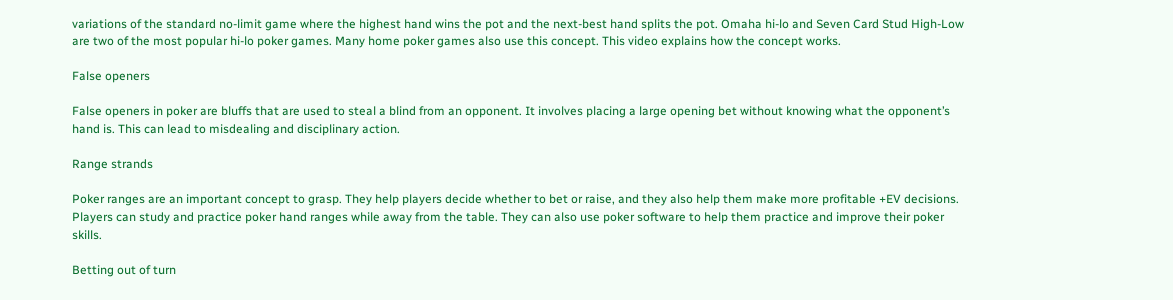variations of the standard no-limit game where the highest hand wins the pot and the next-best hand splits the pot. Omaha hi-lo and Seven Card Stud High-Low are two of the most popular hi-lo poker games. Many home poker games also use this concept. This video explains how the concept works.

False openers

False openers in poker are bluffs that are used to steal a blind from an opponent. It involves placing a large opening bet without knowing what the opponent’s hand is. This can lead to misdealing and disciplinary action.

Range strands

Poker ranges are an important concept to grasp. They help players decide whether to bet or raise, and they also help them make more profitable +EV decisions. Players can study and practice poker hand ranges while away from the table. They can also use poker software to help them practice and improve their poker skills.

Betting out of turn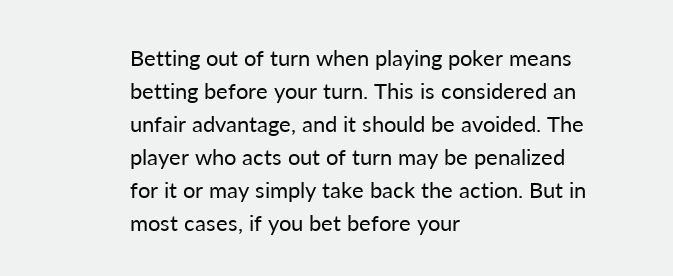Betting out of turn when playing poker means betting before your turn. This is considered an unfair advantage, and it should be avoided. The player who acts out of turn may be penalized for it or may simply take back the action. But in most cases, if you bet before your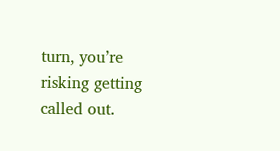turn, you’re risking getting called out.